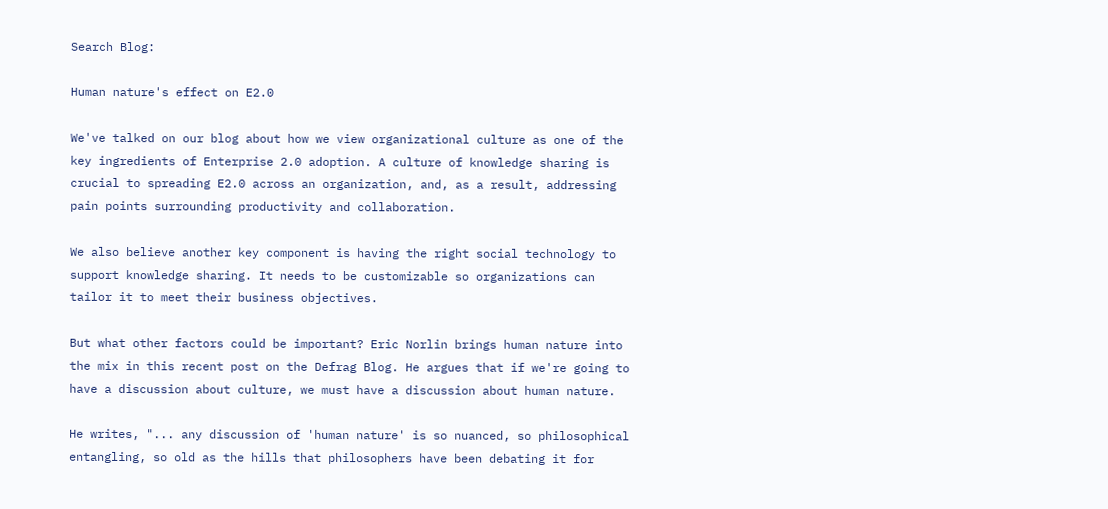Search Blog:

Human nature's effect on E2.0

We've talked on our blog about how we view organizational culture as one of the key ingredients of Enterprise 2.0 adoption. A culture of knowledge sharing is crucial to spreading E2.0 across an organization, and, as a result, addressing pain points surrounding productivity and collaboration.

We also believe another key component is having the right social technology to support knowledge sharing. It needs to be customizable so organizations can tailor it to meet their business objectives.

But what other factors could be important? Eric Norlin brings human nature into the mix in this recent post on the Defrag Blog. He argues that if we're going to have a discussion about culture, we must have a discussion about human nature.

He writes, "... any discussion of 'human nature' is so nuanced, so philosophical entangling, so old as the hills that philosophers have been debating it for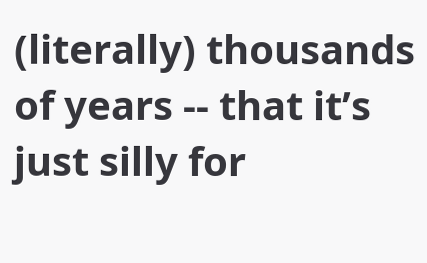(literally) thousands of years -- that it’s just silly for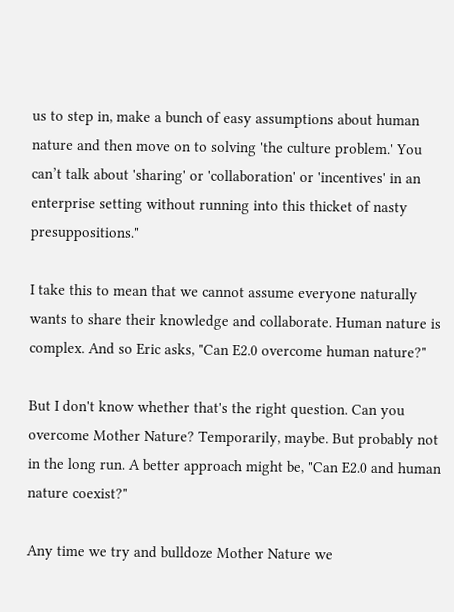us to step in, make a bunch of easy assumptions about human nature and then move on to solving 'the culture problem.' You can’t talk about 'sharing' or 'collaboration' or 'incentives' in an enterprise setting without running into this thicket of nasty presuppositions."

I take this to mean that we cannot assume everyone naturally wants to share their knowledge and collaborate. Human nature is complex. And so Eric asks, "Can E2.0 overcome human nature?"

But I don't know whether that's the right question. Can you overcome Mother Nature? Temporarily, maybe. But probably not in the long run. A better approach might be, "Can E2.0 and human nature coexist?"

Any time we try and bulldoze Mother Nature we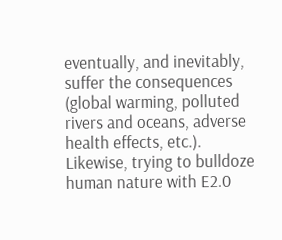eventually, and inevitably, suffer the consequences (global warming, polluted rivers and oceans, adverse health effects, etc.). Likewise, trying to bulldoze human nature with E2.0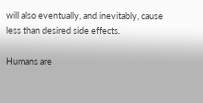will also eventually, and inevitably, cause less than desired side effects.

Humans are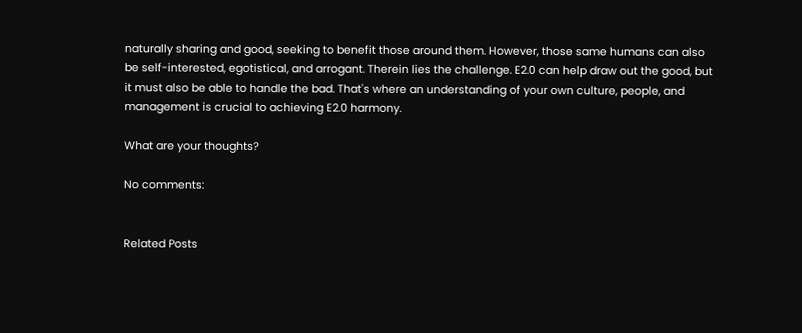naturally sharing and good, seeking to benefit those around them. However, those same humans can also be self-interested, egotistical, and arrogant. Therein lies the challenge. E2.0 can help draw out the good, but it must also be able to handle the bad. That's where an understanding of your own culture, people, and management is crucial to achieving E2.0 harmony.

What are your thoughts?

No comments:


Related Posts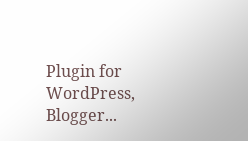Plugin for WordPress, Blogger...